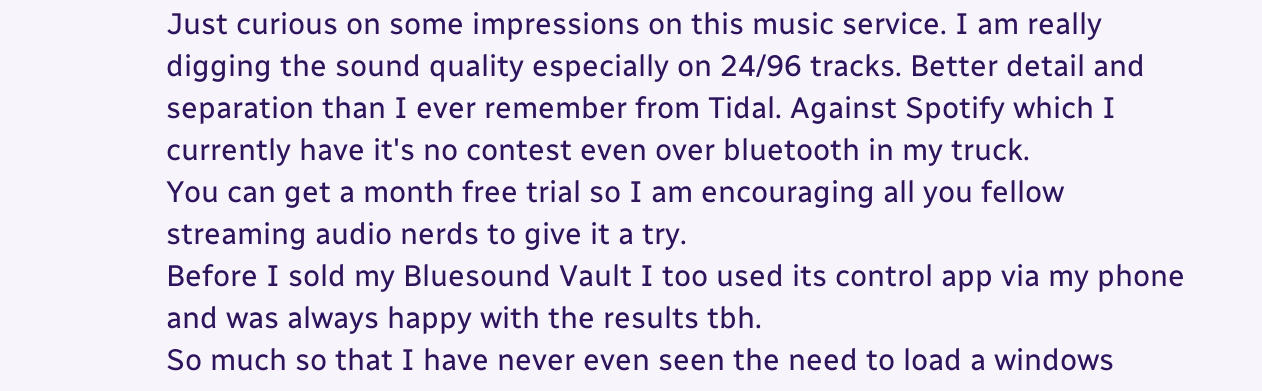Just curious on some impressions on this music service. I am really digging the sound quality especially on 24/96 tracks. Better detail and separation than I ever remember from Tidal. Against Spotify which I currently have it's no contest even over bluetooth in my truck.
You can get a month free trial so I am encouraging all you fellow streaming audio nerds to give it a try.
Before I sold my Bluesound Vault I too used its control app via my phone and was always happy with the results tbh.
So much so that I have never even seen the need to load a windows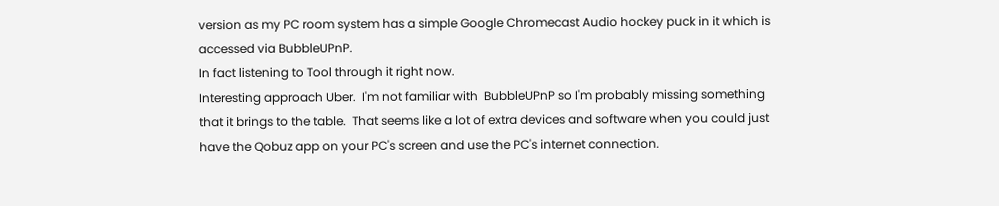version as my PC room system has a simple Google Chromecast Audio hockey puck in it which is accessed via BubbleUPnP.
In fact listening to Tool through it right now.
Interesting approach Uber.  I'm not familiar with  BubbleUPnP so I'm probably missing something that it brings to the table.  That seems like a lot of extra devices and software when you could just have the Qobuz app on your PC's screen and use the PC's internet connection.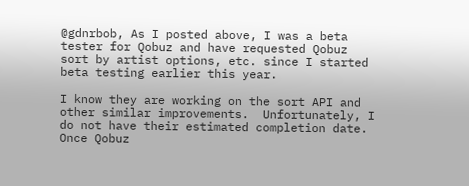@gdnrbob, As I posted above, I was a beta tester for Qobuz and have requested Qobuz sort by artist options, etc. since I started beta testing earlier this year.

I know they are working on the sort API and other similar improvements.  Unfortunately, I do not have their estimated completion date.  Once Qobuz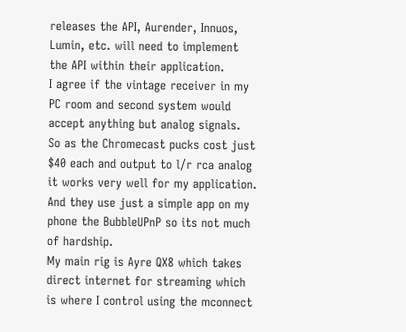releases the API, Aurender, Innuos, Lumin, etc. will need to implement the API within their application.
I agree if the vintage receiver in my PC room and second system would accept anything but analog signals.
So as the Chromecast pucks cost just $40 each and output to l/r rca analog it works very well for my application.
And they use just a simple app on my phone the BubbleUPnP so its not much of hardship.
My main rig is Ayre QX8 which takes direct internet for streaming which is where I control using the mconnect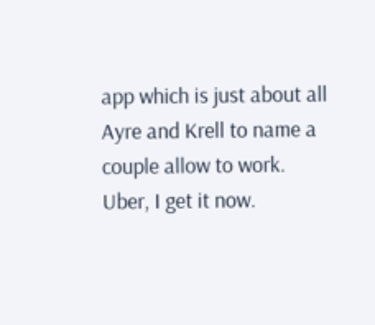app which is just about all Ayre and Krell to name a couple allow to work.
Uber, I get it now.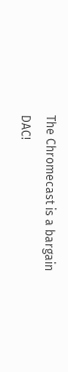The Chromecast is a bargain DAC!